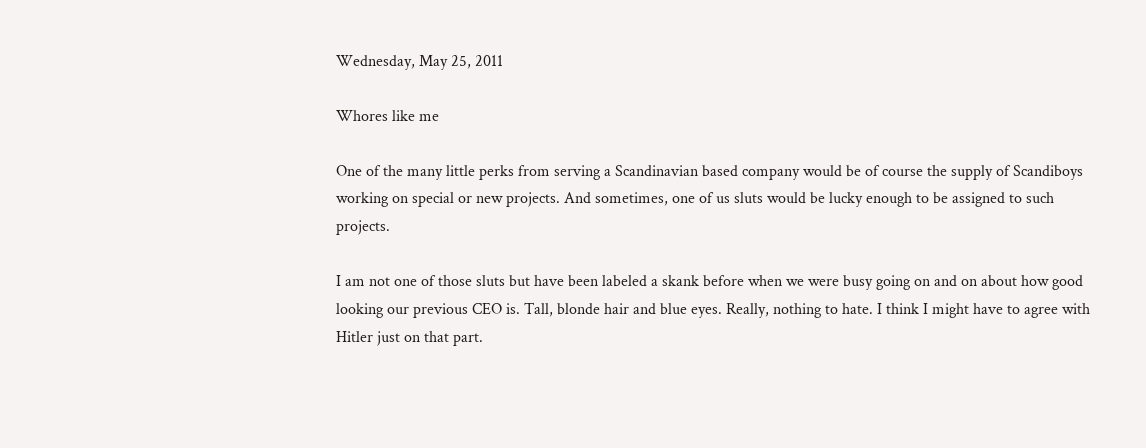Wednesday, May 25, 2011

Whores like me

One of the many little perks from serving a Scandinavian based company would be of course the supply of Scandiboys working on special or new projects. And sometimes, one of us sluts would be lucky enough to be assigned to such projects.

I am not one of those sluts but have been labeled a skank before when we were busy going on and on about how good looking our previous CEO is. Tall, blonde hair and blue eyes. Really, nothing to hate. I think I might have to agree with Hitler just on that part.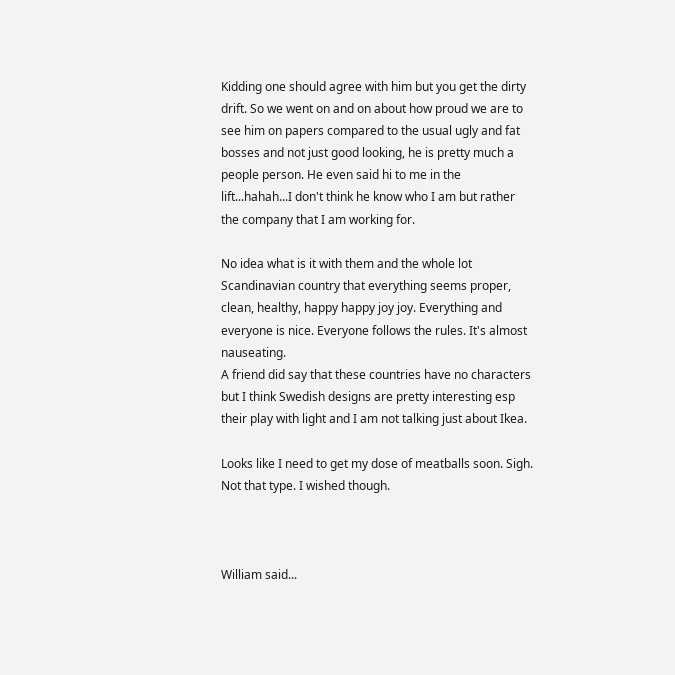Kidding one should agree with him but you get the dirty drift. So we went on and on about how proud we are to see him on papers compared to the usual ugly and fat bosses and not just good looking, he is pretty much a people person. He even said hi to me in the lift...hahah...I don't think he know who I am but rather the company that I am working for.

No idea what is it with them and the whole lot Scandinavian country that everything seems proper, clean, healthy, happy happy joy joy. Everything and everyone is nice. Everyone follows the rules. It's almost nauseating.
A friend did say that these countries have no characters but I think Swedish designs are pretty interesting esp their play with light and I am not talking just about Ikea.

Looks like I need to get my dose of meatballs soon. Sigh. Not that type. I wished though.



William said...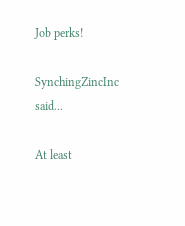Job perks!

SynchingZincInc said...

At least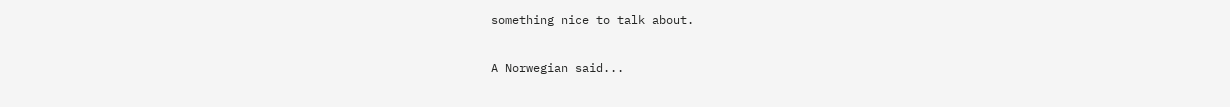something nice to talk about.

A Norwegian said...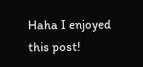Haha I enjoyed this post!